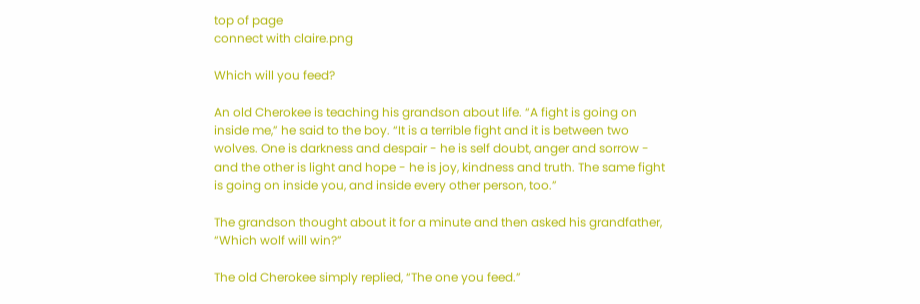top of page
connect with claire.png

Which will you feed?

An old Cherokee is teaching his grandson about life. “A fight is going on inside me,” he said to the boy. “It is a terrible fight and it is between two wolves. One is darkness and despair - he is self doubt, anger and sorrow - and the other is light and hope - he is joy, kindness and truth. The same fight is going on inside you, and inside every other person, too.”

The grandson thought about it for a minute and then asked his grandfather, “Which wolf will win?”

The old Cherokee simply replied, “The one you feed.”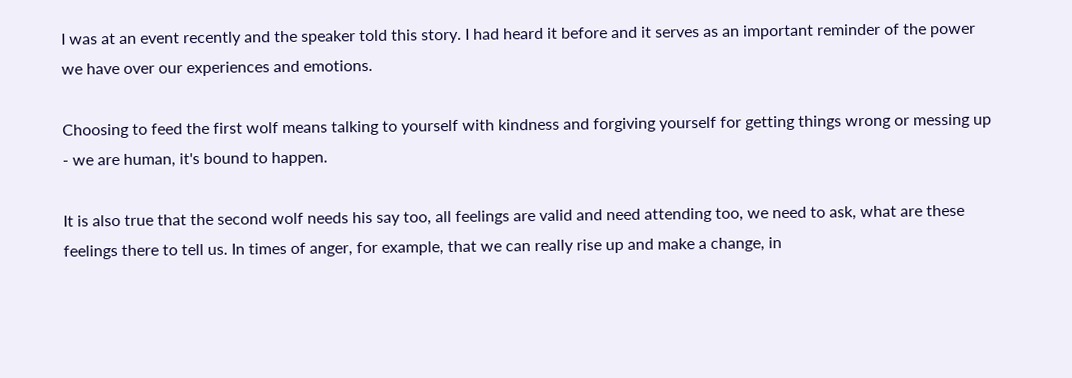I was at an event recently and the speaker told this story. I had heard it before and it serves as an important reminder of the power we have over our experiences and emotions.

Choosing to feed the first wolf means talking to yourself with kindness and forgiving yourself for getting things wrong or messing up - we are human, it's bound to happen.

It is also true that the second wolf needs his say too, all feelings are valid and need attending too, we need to ask, what are these feelings there to tell us. In times of anger, for example, that we can really rise up and make a change, in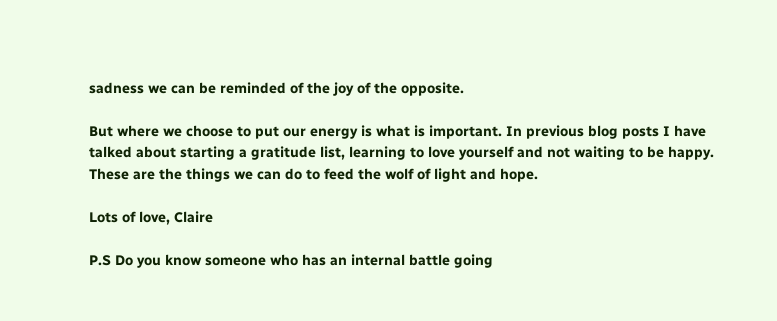sadness we can be reminded of the joy of the opposite.

But where we choose to put our energy is what is important. In previous blog posts I have talked about starting a gratitude list, learning to love yourself and not waiting to be happy. These are the things we can do to feed the wolf of light and hope.

Lots of love, Claire

P.S Do you know someone who has an internal battle going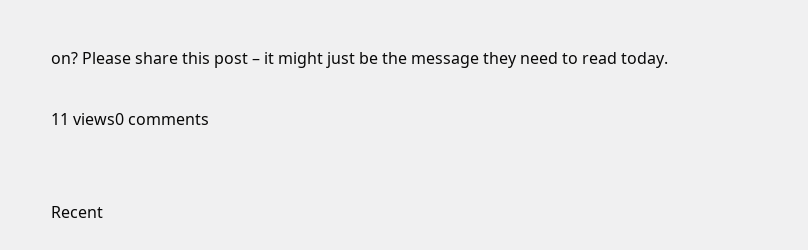on? Please share this post – it might just be the message they need to read today.

11 views0 comments


Recent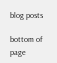blog posts

bottom of page